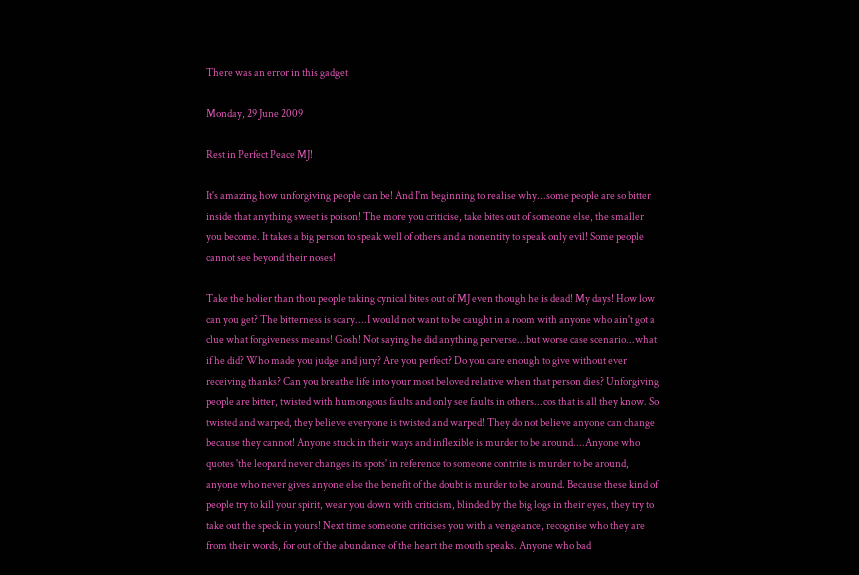There was an error in this gadget

Monday, 29 June 2009

Rest in Perfect Peace MJ!

It's amazing how unforgiving people can be! And I'm beginning to realise why...some people are so bitter inside that anything sweet is poison! The more you criticise, take bites out of someone else, the smaller you become. It takes a big person to speak well of others and a nonentity to speak only evil! Some people cannot see beyond their noses!

Take the holier than thou people taking cynical bites out of MJ even though he is dead! My days! How low can you get? The bitterness is scary....I would not want to be caught in a room with anyone who ain't got a clue what forgiveness means! Gosh! Not saying he did anything perverse...but worse case scenario...what if he did? Who made you judge and jury? Are you perfect? Do you care enough to give without ever receiving thanks? Can you breathe life into your most beloved relative when that person dies? Unforgiving people are bitter, twisted with humongous faults and only see faults in others...cos that is all they know. So twisted and warped, they believe everyone is twisted and warped! They do not believe anyone can change because they cannot! Anyone stuck in their ways and inflexible is murder to be around....Anyone who quotes 'the leopard never changes its spots' in reference to someone contrite is murder to be around, anyone who never gives anyone else the benefit of the doubt is murder to be around. Because these kind of people try to kill your spirit, wear you down with criticism, blinded by the big logs in their eyes, they try to take out the speck in yours! Next time someone criticises you with a vengeance, recognise who they are from their words, for out of the abundance of the heart the mouth speaks. Anyone who bad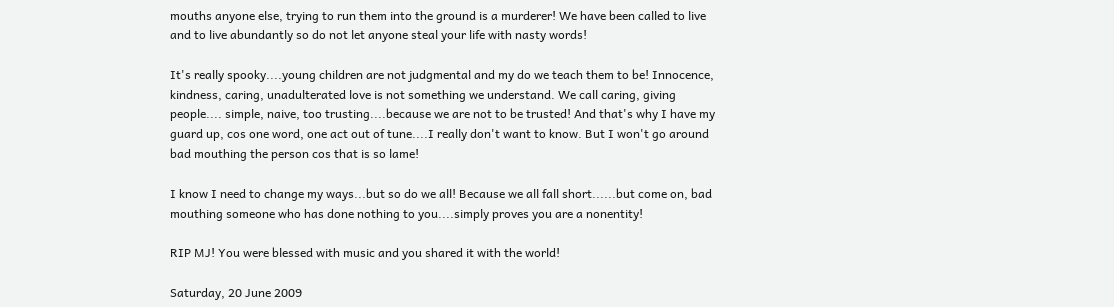mouths anyone else, trying to run them into the ground is a murderer! We have been called to live and to live abundantly so do not let anyone steal your life with nasty words!

It's really spooky....young children are not judgmental and my do we teach them to be! Innocence, kindness, caring, unadulterated love is not something we understand. We call caring, giving people.... simple, naive, too trusting....because we are not to be trusted! And that's why I have my guard up, cos one word, one act out of tune....I really don't want to know. But I won't go around bad mouthing the person cos that is so lame!

I know I need to change my ways...but so do we all! Because we all fall short......but come on, bad mouthing someone who has done nothing to you....simply proves you are a nonentity!

RIP MJ! You were blessed with music and you shared it with the world!

Saturday, 20 June 2009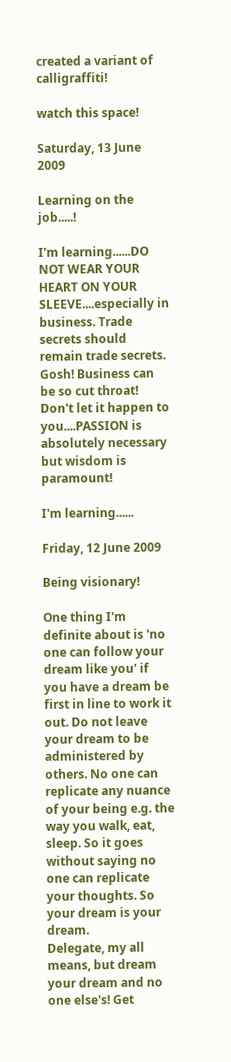created a variant of calligraffiti!

watch this space!

Saturday, 13 June 2009

Learning on the job.....!

I'm learning......DO NOT WEAR YOUR HEART ON YOUR SLEEVE....especially in business. Trade secrets should remain trade secrets. Gosh! Business can be so cut throat! Don't let it happen to you....PASSION is absolutely necessary but wisdom is paramount!

I'm learning......

Friday, 12 June 2009

Being visionary!

One thing I'm definite about is 'no one can follow your dream like you' if you have a dream be first in line to work it out. Do not leave your dream to be administered by others. No one can replicate any nuance of your being e.g. the way you walk, eat, sleep. So it goes without saying no one can replicate your thoughts. So your dream is your dream.
Delegate, my all means, but dream your dream and no one else's! Get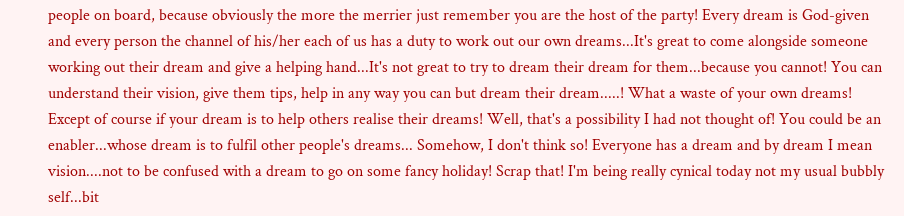people on board, because obviously the more the merrier just remember you are the host of the party! Every dream is God-given and every person the channel of his/her each of us has a duty to work out our own dreams...It's great to come alongside someone working out their dream and give a helping hand...It's not great to try to dream their dream for them...because you cannot! You can understand their vision, give them tips, help in any way you can but dream their dream.....! What a waste of your own dreams! Except of course if your dream is to help others realise their dreams! Well, that's a possibility I had not thought of! You could be an enabler...whose dream is to fulfil other people's dreams... Somehow, I don't think so! Everyone has a dream and by dream I mean vision....not to be confused with a dream to go on some fancy holiday! Scrap that! I'm being really cynical today not my usual bubbly self...bit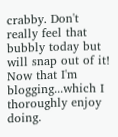crabby. Don't really feel that bubbly today but will snap out of it! Now that I'm blogging...which I thoroughly enjoy doing.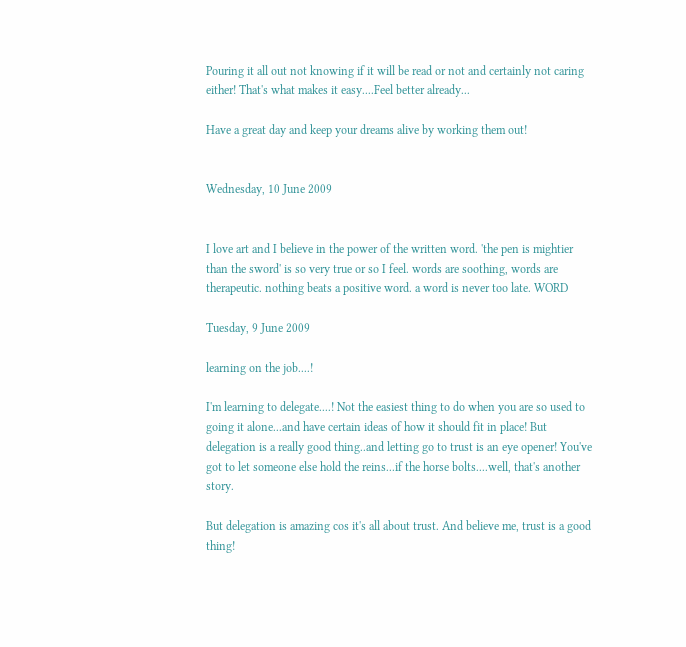Pouring it all out not knowing if it will be read or not and certainly not caring either! That's what makes it easy....Feel better already...

Have a great day and keep your dreams alive by working them out!


Wednesday, 10 June 2009


I love art and I believe in the power of the written word. 'the pen is mightier than the sword' is so very true or so I feel. words are soothing, words are therapeutic. nothing beats a positive word. a word is never too late. WORD

Tuesday, 9 June 2009

learning on the job....!

I'm learning to delegate....! Not the easiest thing to do when you are so used to going it alone...and have certain ideas of how it should fit in place! But delegation is a really good thing..and letting go to trust is an eye opener! You've got to let someone else hold the reins...if the horse bolts....well, that's another story.

But delegation is amazing cos it's all about trust. And believe me, trust is a good thing!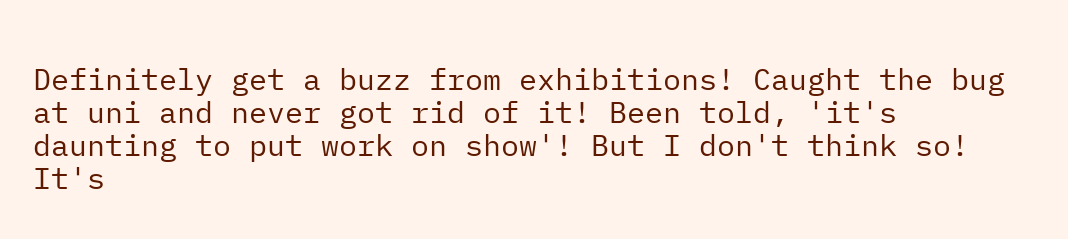Definitely get a buzz from exhibitions! Caught the bug at uni and never got rid of it! Been told, 'it's daunting to put work on show'! But I don't think so! It's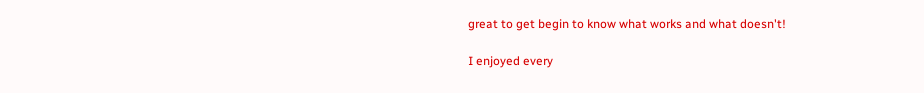great to get begin to know what works and what doesn't!

I enjoyed every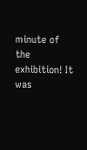minute of the exhibition! It was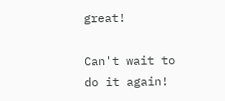great!

Can't wait to do it again!